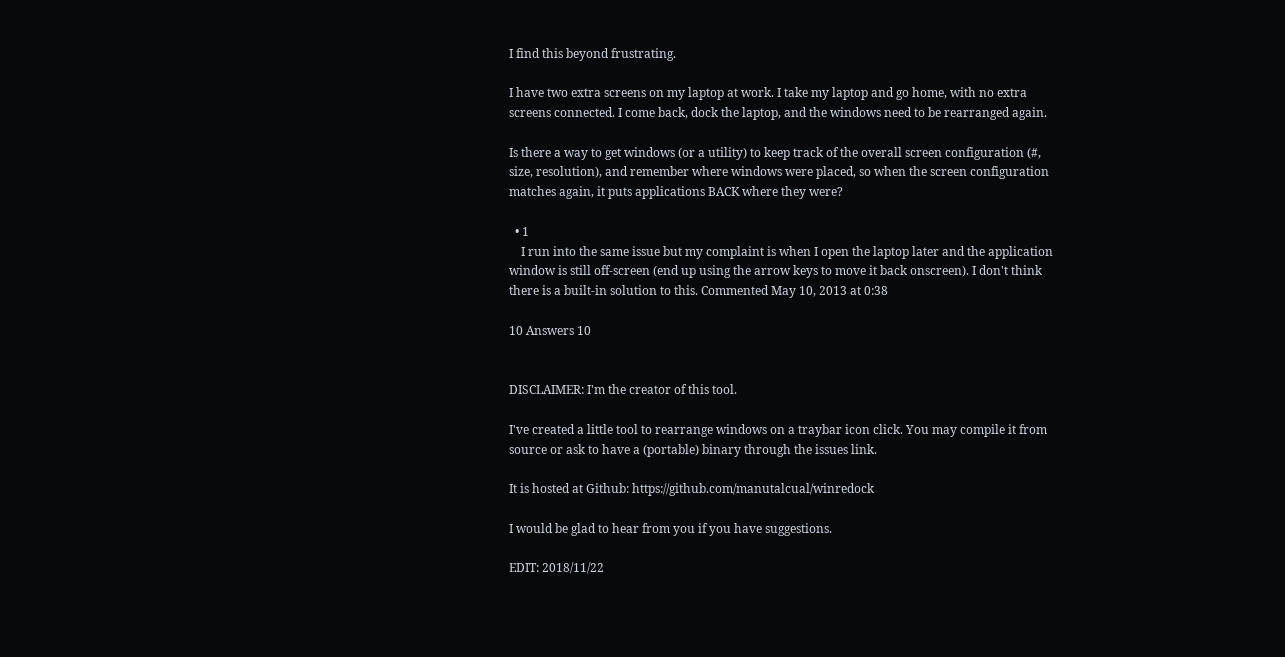I find this beyond frustrating.

I have two extra screens on my laptop at work. I take my laptop and go home, with no extra screens connected. I come back, dock the laptop, and the windows need to be rearranged again.

Is there a way to get windows (or a utility) to keep track of the overall screen configuration (#, size, resolution), and remember where windows were placed, so when the screen configuration matches again, it puts applications BACK where they were?

  • 1
    I run into the same issue but my complaint is when I open the laptop later and the application window is still off-screen (end up using the arrow keys to move it back onscreen). I don't think there is a built-in solution to this. Commented May 10, 2013 at 0:38

10 Answers 10


DISCLAIMER: I'm the creator of this tool.

I've created a little tool to rearrange windows on a traybar icon click. You may compile it from source or ask to have a (portable) binary through the issues link.

It is hosted at Github: https://github.com/manutalcual/winredock

I would be glad to hear from you if you have suggestions.

EDIT: 2018/11/22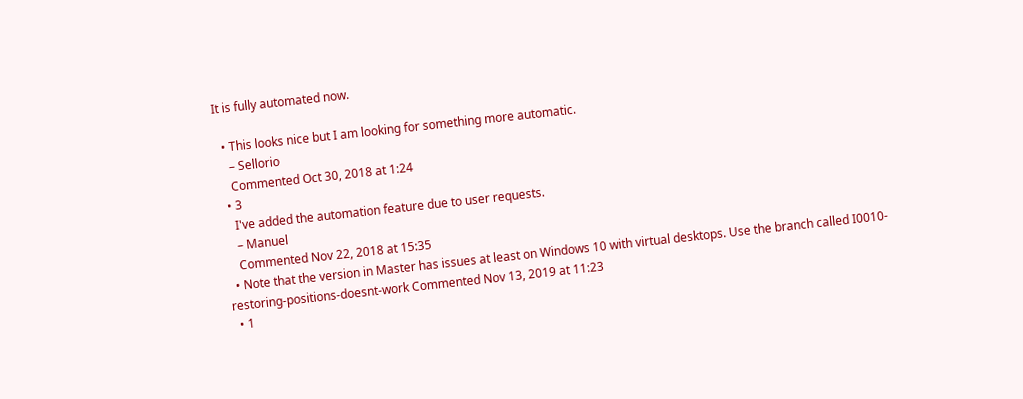It is fully automated now.

  • This looks nice but I am looking for something more automatic.
    – Sellorio
    Commented Oct 30, 2018 at 1:24
  • 3
    I've added the automation feature due to user requests.
    – Manuel
    Commented Nov 22, 2018 at 15:35
  • Note that the version in Master has issues at least on Windows 10 with virtual desktops. Use the branch called I0010-restoring-positions-doesnt-work Commented Nov 13, 2019 at 11:23
  • 1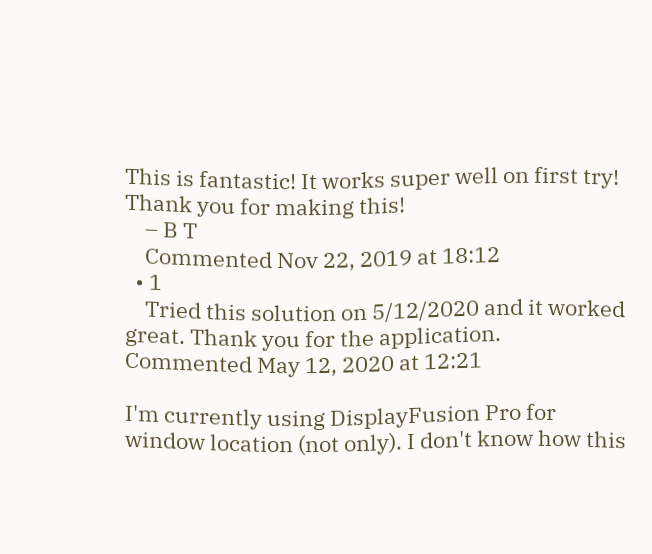This is fantastic! It works super well on first try! Thank you for making this!
    – B T
    Commented Nov 22, 2019 at 18:12
  • 1
    Tried this solution on 5/12/2020 and it worked great. Thank you for the application. Commented May 12, 2020 at 12:21

I'm currently using DisplayFusion Pro for window location (not only). I don't know how this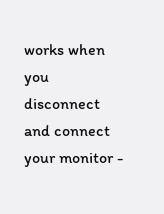works when you disconnect and connect your monitor -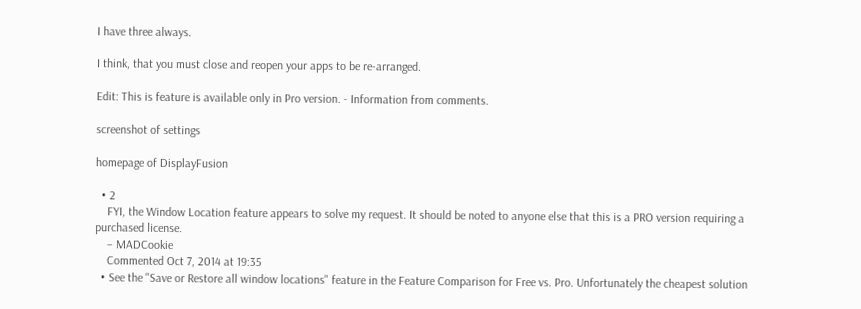I have three always.

I think, that you must close and reopen your apps to be re-arranged.

Edit: This is feature is available only in Pro version. - Information from comments.

screenshot of settings

homepage of DisplayFusion

  • 2
    FYI, the Window Location feature appears to solve my request. It should be noted to anyone else that this is a PRO version requiring a purchased license.
    – MADCookie
    Commented Oct 7, 2014 at 19:35
  • See the "Save or Restore all window locations" feature in the Feature Comparison for Free vs. Pro. Unfortunately the cheapest solution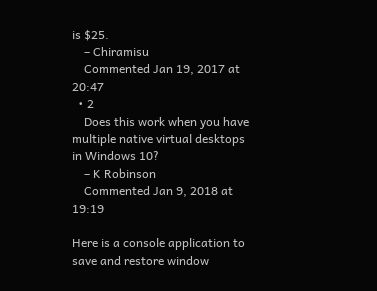is $25.
    – Chiramisu
    Commented Jan 19, 2017 at 20:47
  • 2
    Does this work when you have multiple native virtual desktops in Windows 10?
    – K Robinson
    Commented Jan 9, 2018 at 19:19

Here is a console application to save and restore window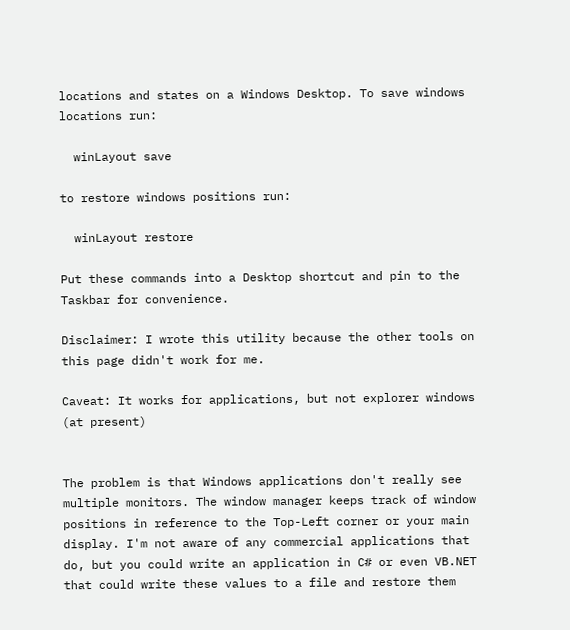locations and states on a Windows Desktop. To save windows locations run:

  winLayout save

to restore windows positions run:

  winLayout restore

Put these commands into a Desktop shortcut and pin to the Taskbar for convenience.

Disclaimer: I wrote this utility because the other tools on this page didn't work for me.

Caveat: It works for applications, but not explorer windows (at present)


The problem is that Windows applications don't really see multiple monitors. The window manager keeps track of window positions in reference to the Top-Left corner or your main display. I'm not aware of any commercial applications that do, but you could write an application in C# or even VB.NET that could write these values to a file and restore them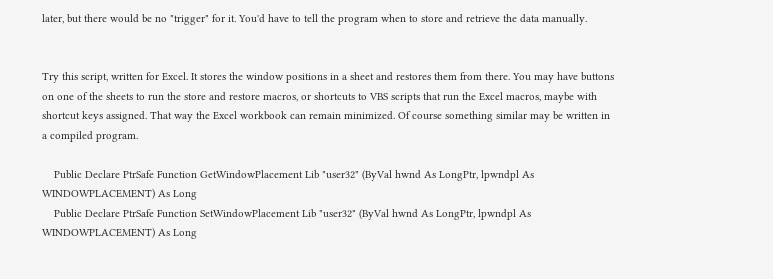later, but there would be no "trigger" for it. You'd have to tell the program when to store and retrieve the data manually.


Try this script, written for Excel. It stores the window positions in a sheet and restores them from there. You may have buttons on one of the sheets to run the store and restore macros, or shortcuts to VBS scripts that run the Excel macros, maybe with shortcut keys assigned. That way the Excel workbook can remain minimized. Of course something similar may be written in a compiled program.

    Public Declare PtrSafe Function GetWindowPlacement Lib "user32" (ByVal hwnd As LongPtr, lpwndpl As WINDOWPLACEMENT) As Long
    Public Declare PtrSafe Function SetWindowPlacement Lib "user32" (ByVal hwnd As LongPtr, lpwndpl As WINDOWPLACEMENT) As Long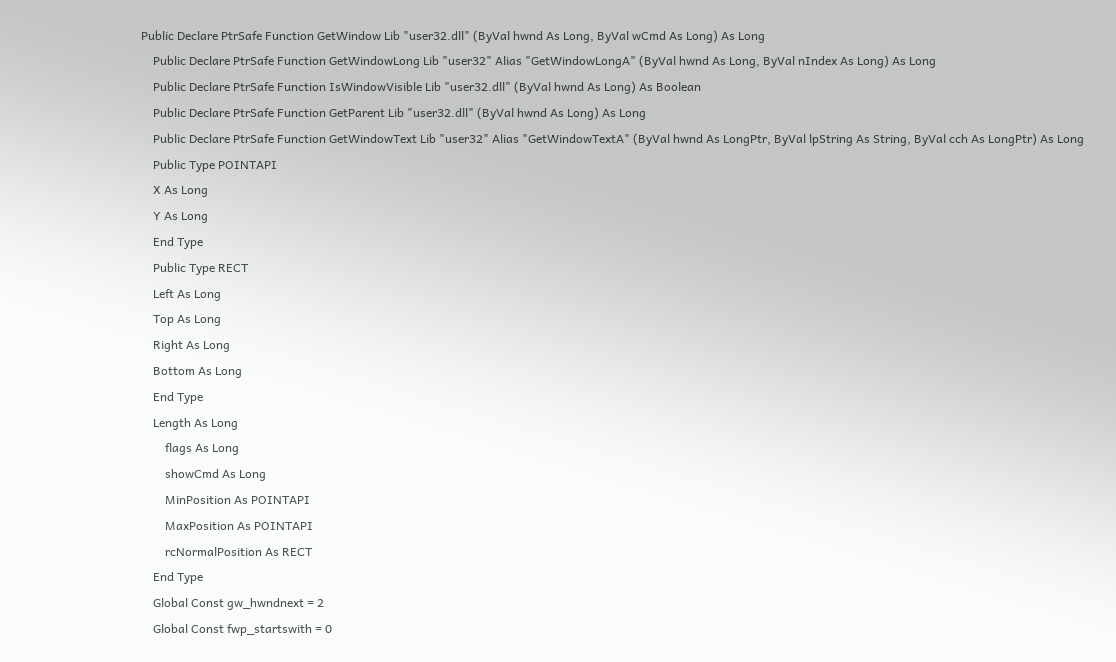Public Declare PtrSafe Function GetWindow Lib "user32.dll" (ByVal hwnd As Long, ByVal wCmd As Long) As Long
    Public Declare PtrSafe Function GetWindowLong Lib "user32" Alias "GetWindowLongA" (ByVal hwnd As Long, ByVal nIndex As Long) As Long
    Public Declare PtrSafe Function IsWindowVisible Lib "user32.dll" (ByVal hwnd As Long) As Boolean
    Public Declare PtrSafe Function GetParent Lib "user32.dll" (ByVal hwnd As Long) As Long
    Public Declare PtrSafe Function GetWindowText Lib "user32" Alias "GetWindowTextA" (ByVal hwnd As LongPtr, ByVal lpString As String, ByVal cch As LongPtr) As Long
    Public Type POINTAPI
    X As Long
    Y As Long
    End Type
    Public Type RECT
    Left As Long
    Top As Long
    Right As Long
    Bottom As Long
    End Type
    Length As Long
        flags As Long
        showCmd As Long
        MinPosition As POINTAPI
        MaxPosition As POINTAPI
        rcNormalPosition As RECT
    End Type
    Global Const gw_hwndnext = 2
    Global Const fwp_startswith = 0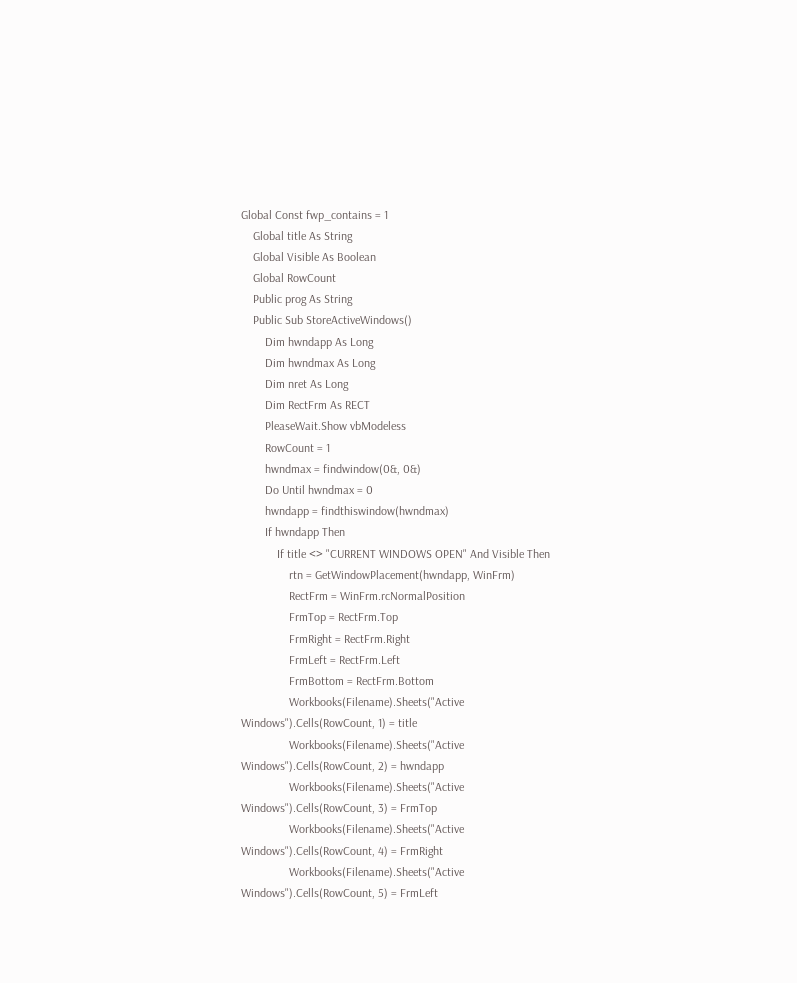Global Const fwp_contains = 1
    Global title As String
    Global Visible As Boolean
    Global RowCount
    Public prog As String
    Public Sub StoreActiveWindows()
        Dim hwndapp As Long
        Dim hwndmax As Long
        Dim nret As Long
        Dim RectFrm As RECT
        PleaseWait.Show vbModeless
        RowCount = 1
        hwndmax = findwindow(0&, 0&)
        Do Until hwndmax = 0
        hwndapp = findthiswindow(hwndmax)
        If hwndapp Then
            If title <> "CURRENT WINDOWS OPEN" And Visible Then
                rtn = GetWindowPlacement(hwndapp, WinFrm)
                RectFrm = WinFrm.rcNormalPosition
                FrmTop = RectFrm.Top
                FrmRight = RectFrm.Right
                FrmLeft = RectFrm.Left
                FrmBottom = RectFrm.Bottom
                Workbooks(Filename).Sheets("Active Windows").Cells(RowCount, 1) = title
                Workbooks(Filename).Sheets("Active Windows").Cells(RowCount, 2) = hwndapp
                Workbooks(Filename).Sheets("Active Windows").Cells(RowCount, 3) = FrmTop
                Workbooks(Filename).Sheets("Active Windows").Cells(RowCount, 4) = FrmRight
                Workbooks(Filename).Sheets("Active Windows").Cells(RowCount, 5) = FrmLeft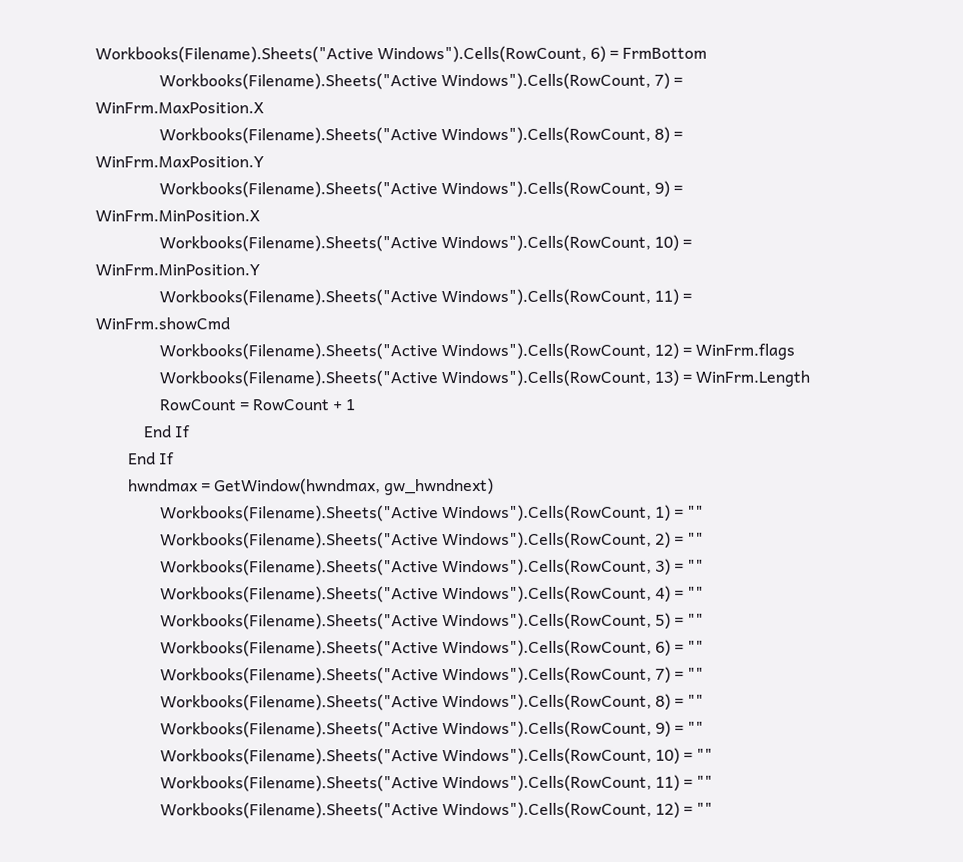Workbooks(Filename).Sheets("Active Windows").Cells(RowCount, 6) = FrmBottom
                Workbooks(Filename).Sheets("Active Windows").Cells(RowCount, 7) = WinFrm.MaxPosition.X
                Workbooks(Filename).Sheets("Active Windows").Cells(RowCount, 8) = WinFrm.MaxPosition.Y
                Workbooks(Filename).Sheets("Active Windows").Cells(RowCount, 9) = WinFrm.MinPosition.X
                Workbooks(Filename).Sheets("Active Windows").Cells(RowCount, 10) = WinFrm.MinPosition.Y
                Workbooks(Filename).Sheets("Active Windows").Cells(RowCount, 11) = WinFrm.showCmd
                Workbooks(Filename).Sheets("Active Windows").Cells(RowCount, 12) = WinFrm.flags
                Workbooks(Filename).Sheets("Active Windows").Cells(RowCount, 13) = WinFrm.Length
                RowCount = RowCount + 1
            End If
        End If
        hwndmax = GetWindow(hwndmax, gw_hwndnext)
                Workbooks(Filename).Sheets("Active Windows").Cells(RowCount, 1) = ""
                Workbooks(Filename).Sheets("Active Windows").Cells(RowCount, 2) = ""
                Workbooks(Filename).Sheets("Active Windows").Cells(RowCount, 3) = ""
                Workbooks(Filename).Sheets("Active Windows").Cells(RowCount, 4) = ""
                Workbooks(Filename).Sheets("Active Windows").Cells(RowCount, 5) = ""
                Workbooks(Filename).Sheets("Active Windows").Cells(RowCount, 6) = ""
                Workbooks(Filename).Sheets("Active Windows").Cells(RowCount, 7) = ""
                Workbooks(Filename).Sheets("Active Windows").Cells(RowCount, 8) = ""
                Workbooks(Filename).Sheets("Active Windows").Cells(RowCount, 9) = ""
                Workbooks(Filename).Sheets("Active Windows").Cells(RowCount, 10) = ""
                Workbooks(Filename).Sheets("Active Windows").Cells(RowCount, 11) = ""
                Workbooks(Filename).Sheets("Active Windows").Cells(RowCount, 12) = ""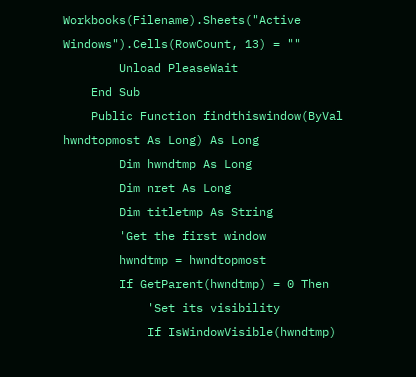Workbooks(Filename).Sheets("Active Windows").Cells(RowCount, 13) = ""
        Unload PleaseWait
    End Sub
    Public Function findthiswindow(ByVal hwndtopmost As Long) As Long
        Dim hwndtmp As Long
        Dim nret As Long
        Dim titletmp As String
        'Get the first window
        hwndtmp = hwndtopmost
        If GetParent(hwndtmp) = 0 Then
            'Set its visibility
            If IsWindowVisible(hwndtmp)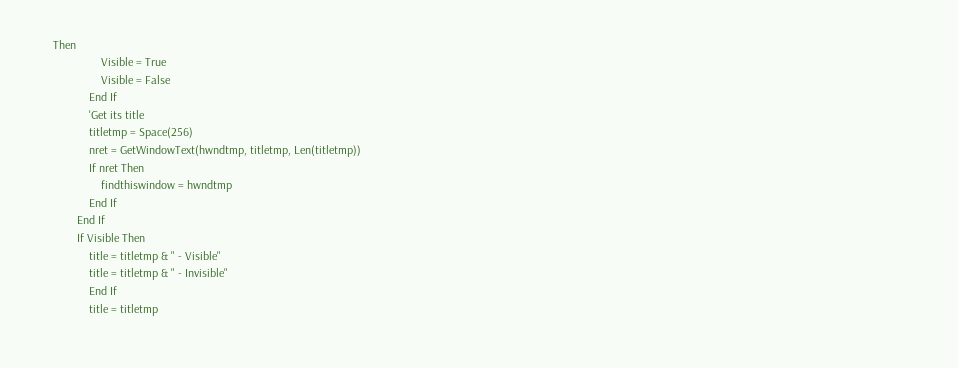Then
                Visible = True
                Visible = False
            End If
            'Get its title
            titletmp = Space(256)
            nret = GetWindowText(hwndtmp, titletmp, Len(titletmp))
            If nret Then
                findthiswindow = hwndtmp
            End If
        End If
        If Visible Then
            title = titletmp & " - Visible"
            title = titletmp & " - Invisible"
            End If
            title = titletmp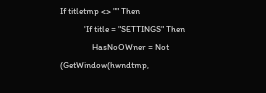If titletmp <> "" Then
            'If title = "SETTINGS" Then
                HasNoOWner = Not (GetWindow(hwndtmp,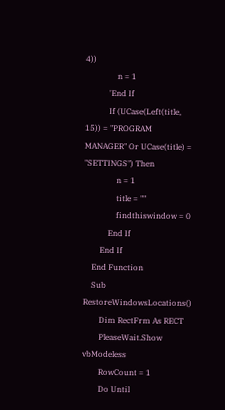4))
                n = 1
            'End If
            If (UCase(Left(title, 15)) = "PROGRAM MANAGER" Or UCase(title) = "SETTINGS") Then
                n = 1
                title = ""
                findthiswindow = 0
            End If
        End If
    End Function
    Sub RestoreWindowsLocations()
        Dim RectFrm As RECT
        PleaseWait.Show vbModeless
        RowCount = 1
        Do Until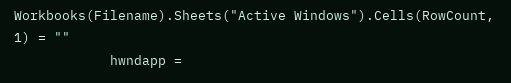Workbooks(Filename).Sheets("Active Windows").Cells(RowCount, 1) = ""
            hwndapp =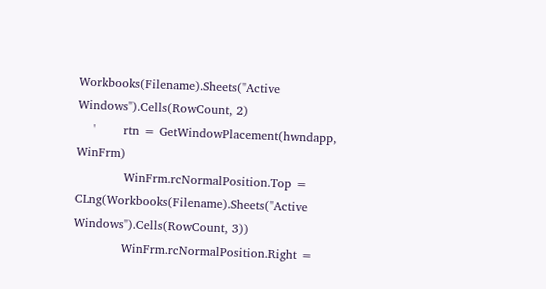Workbooks(Filename).Sheets("Active Windows").Cells(RowCount, 2)
    '       rtn = GetWindowPlacement(hwndapp, WinFrm)
            WinFrm.rcNormalPosition.Top = CLng(Workbooks(Filename).Sheets("Active Windows").Cells(RowCount, 3))
            WinFrm.rcNormalPosition.Right =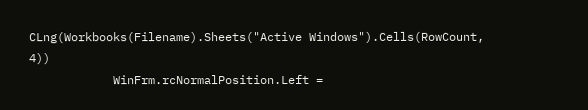CLng(Workbooks(Filename).Sheets("Active Windows").Cells(RowCount, 4))
            WinFrm.rcNormalPosition.Left =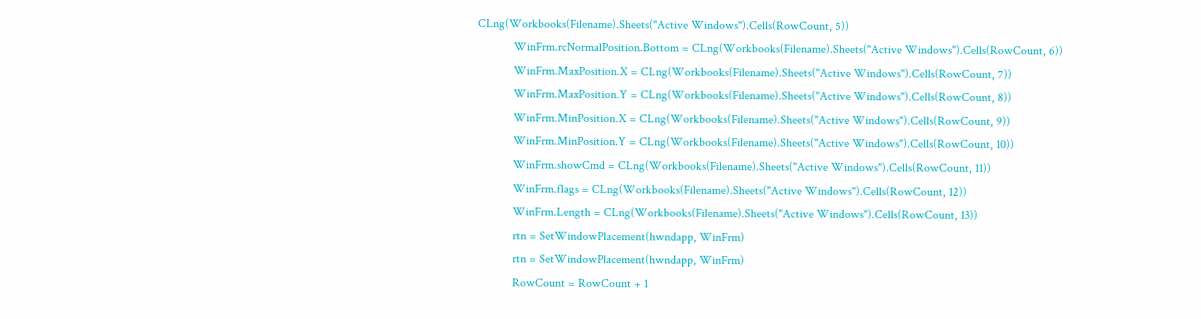CLng(Workbooks(Filename).Sheets("Active Windows").Cells(RowCount, 5))
            WinFrm.rcNormalPosition.Bottom = CLng(Workbooks(Filename).Sheets("Active Windows").Cells(RowCount, 6))
            WinFrm.MaxPosition.X = CLng(Workbooks(Filename).Sheets("Active Windows").Cells(RowCount, 7))
            WinFrm.MaxPosition.Y = CLng(Workbooks(Filename).Sheets("Active Windows").Cells(RowCount, 8))
            WinFrm.MinPosition.X = CLng(Workbooks(Filename).Sheets("Active Windows").Cells(RowCount, 9))
            WinFrm.MinPosition.Y = CLng(Workbooks(Filename).Sheets("Active Windows").Cells(RowCount, 10))
            WinFrm.showCmd = CLng(Workbooks(Filename).Sheets("Active Windows").Cells(RowCount, 11))
            WinFrm.flags = CLng(Workbooks(Filename).Sheets("Active Windows").Cells(RowCount, 12))
            WinFrm.Length = CLng(Workbooks(Filename).Sheets("Active Windows").Cells(RowCount, 13))
            rtn = SetWindowPlacement(hwndapp, WinFrm)
            rtn = SetWindowPlacement(hwndapp, WinFrm)
            RowCount = RowCount + 1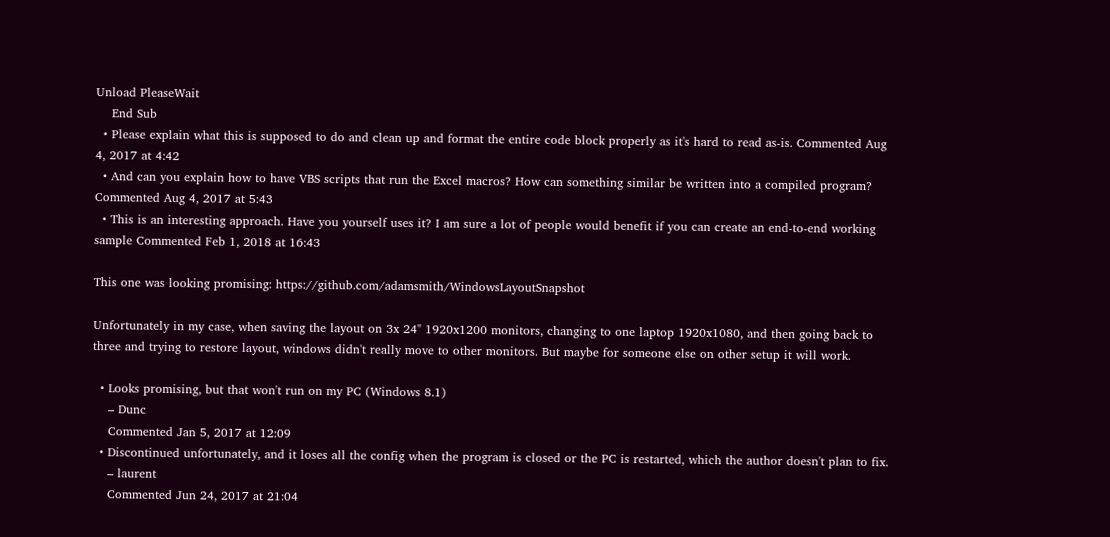Unload PleaseWait
    End Sub
  • Please explain what this is supposed to do and clean up and format the entire code block properly as it's hard to read as-is. Commented Aug 4, 2017 at 4:42
  • And can you explain how to have VBS scripts that run the Excel macros? How can something similar be written into a compiled program? Commented Aug 4, 2017 at 5:43
  • This is an interesting approach. Have you yourself uses it? I am sure a lot of people would benefit if you can create an end-to-end working sample Commented Feb 1, 2018 at 16:43

This one was looking promising: https://github.com/adamsmith/WindowsLayoutSnapshot

Unfortunately in my case, when saving the layout on 3x 24" 1920x1200 monitors, changing to one laptop 1920x1080, and then going back to three and trying to restore layout, windows didn't really move to other monitors. But maybe for someone else on other setup it will work.

  • Looks promising, but that won't run on my PC (Windows 8.1)
    – Dunc
    Commented Jan 5, 2017 at 12:09
  • Discontinued unfortunately, and it loses all the config when the program is closed or the PC is restarted, which the author doesn't plan to fix.
    – laurent
    Commented Jun 24, 2017 at 21:04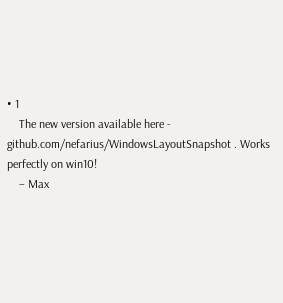• 1
    The new version available here - github.com/nefarius/WindowsLayoutSnapshot . Works perfectly on win10!
    – Max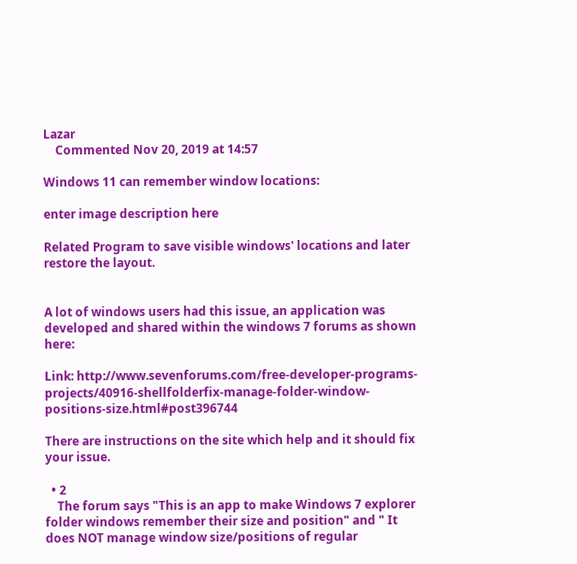Lazar
    Commented Nov 20, 2019 at 14:57

Windows 11 can remember window locations:

enter image description here

Related Program to save visible windows' locations and later restore the layout.


A lot of windows users had this issue, an application was developed and shared within the windows 7 forums as shown here:

Link: http://www.sevenforums.com/free-developer-programs-projects/40916-shellfolderfix-manage-folder-window-positions-size.html#post396744

There are instructions on the site which help and it should fix your issue.

  • 2
    The forum says "This is an app to make Windows 7 explorer folder windows remember their size and position" and " It does NOT manage window size/positions of regular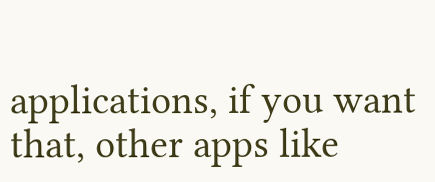applications, if you want that, other apps like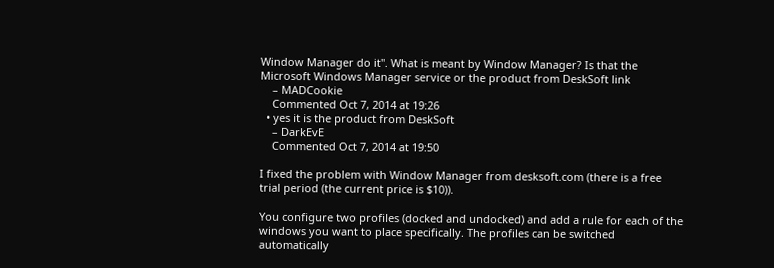Window Manager do it". What is meant by Window Manager? Is that the Microsoft Windows Manager service or the product from DeskSoft link
    – MADCookie
    Commented Oct 7, 2014 at 19:26
  • yes it is the product from DeskSoft
    – DarkEvE
    Commented Oct 7, 2014 at 19:50

I fixed the problem with Window Manager from desksoft.com (there is a free trial period (the current price is $10)).

You configure two profiles (docked and undocked) and add a rule for each of the windows you want to place specifically. The profiles can be switched automatically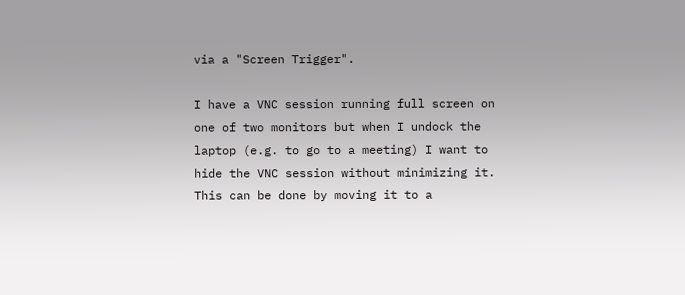via a "Screen Trigger".

I have a VNC session running full screen on one of two monitors but when I undock the laptop (e.g. to go to a meeting) I want to hide the VNC session without minimizing it. This can be done by moving it to a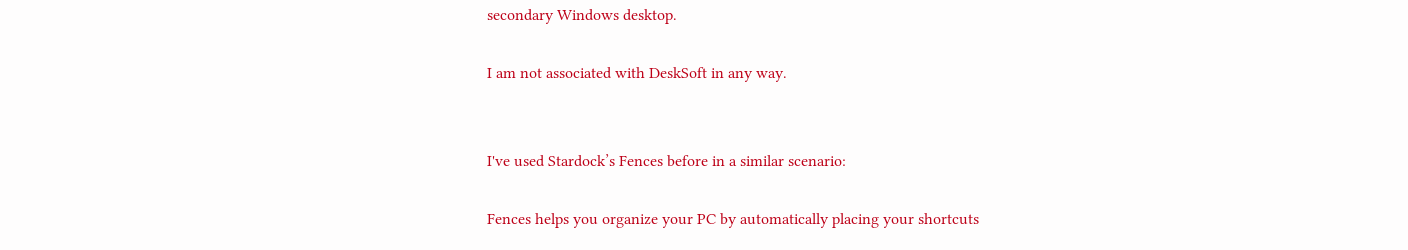secondary Windows desktop.

I am not associated with DeskSoft in any way.


I've used Stardock’s Fences before in a similar scenario:

Fences helps you organize your PC by automatically placing your shortcuts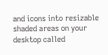and icons into resizable shaded areas on your desktop called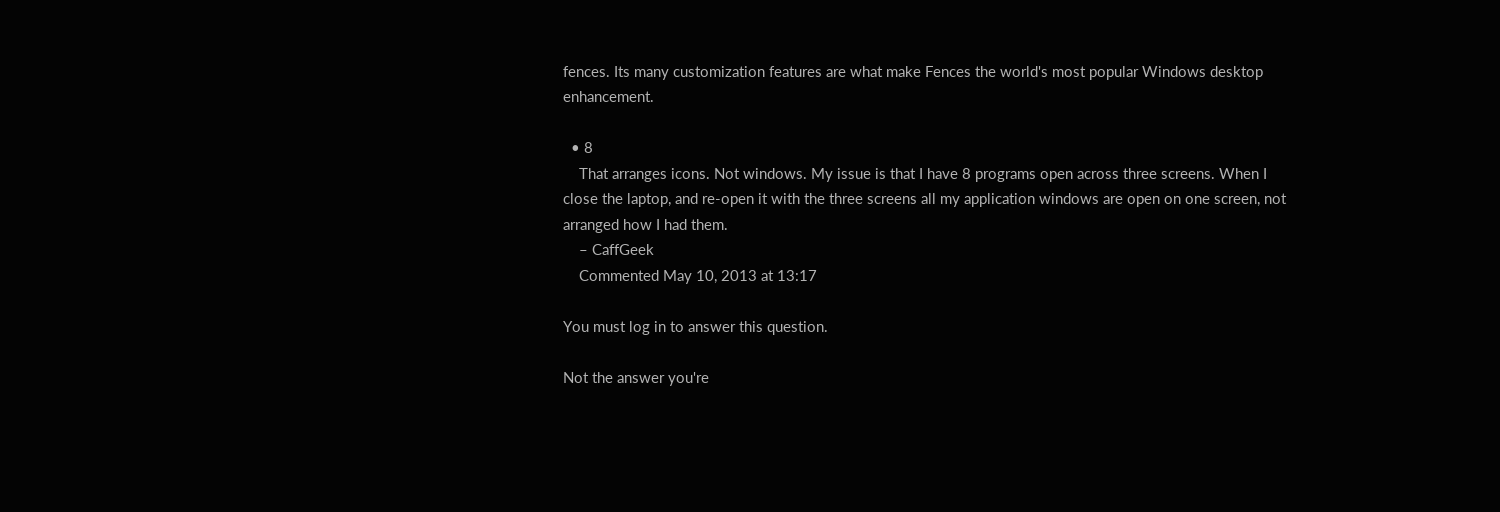fences. Its many customization features are what make Fences the world's most popular Windows desktop enhancement.

  • 8
    That arranges icons. Not windows. My issue is that I have 8 programs open across three screens. When I close the laptop, and re-open it with the three screens all my application windows are open on one screen, not arranged how I had them.
    – CaffGeek
    Commented May 10, 2013 at 13:17

You must log in to answer this question.

Not the answer you're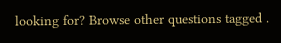looking for? Browse other questions tagged .